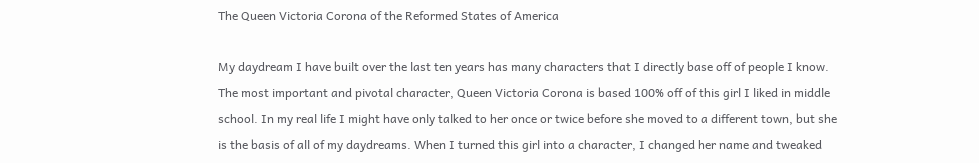The Queen Victoria Corona of the Reformed States of America

My daydream I have built over the last ten years has many characters that I directly base off of people I know. The most important and pivotal character, Queen Victoria Corona is based 100% off of this girl I liked in middle school. In my real life I might have only talked to her once or twice before she moved to a different town, but she is the basis of all of my daydreams. When I turned this girl into a character, I changed her name and tweaked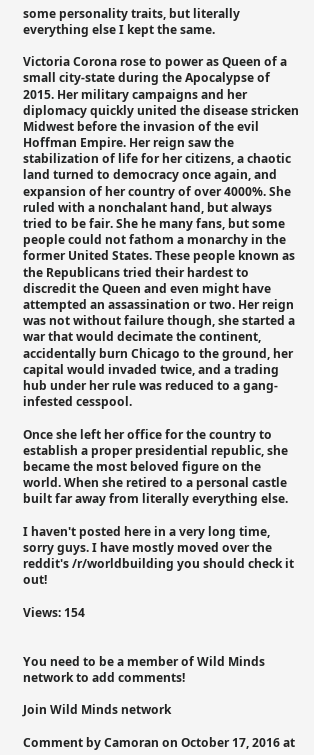some personality traits, but literally everything else I kept the same.

Victoria Corona rose to power as Queen of a small city-state during the Apocalypse of 2015. Her military campaigns and her diplomacy quickly united the disease stricken Midwest before the invasion of the evil Hoffman Empire. Her reign saw the stabilization of life for her citizens, a chaotic land turned to democracy once again, and expansion of her country of over 4000%. She ruled with a nonchalant hand, but always tried to be fair. She he many fans, but some people could not fathom a monarchy in the former United States. These people known as the Republicans tried their hardest to discredit the Queen and even might have attempted an assassination or two. Her reign was not without failure though, she started a war that would decimate the continent, accidentally burn Chicago to the ground, her capital would invaded twice, and a trading hub under her rule was reduced to a gang-infested cesspool.

Once she left her office for the country to establish a proper presidential republic, she became the most beloved figure on the world. When she retired to a personal castle built far away from literally everything else.

I haven't posted here in a very long time, sorry guys. I have mostly moved over the reddit's /r/worldbuilding you should check it out!

Views: 154


You need to be a member of Wild Minds network to add comments!

Join Wild Minds network

Comment by Camoran on October 17, 2016 at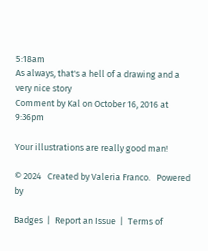5:18am
As always, that's a hell of a drawing and a very nice story
Comment by Kal on October 16, 2016 at 9:36pm

Your illustrations are really good man!

© 2024   Created by Valeria Franco.   Powered by

Badges  |  Report an Issue  |  Terms of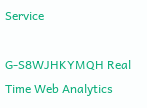Service

G-S8WJHKYMQH Real Time Web Analytics